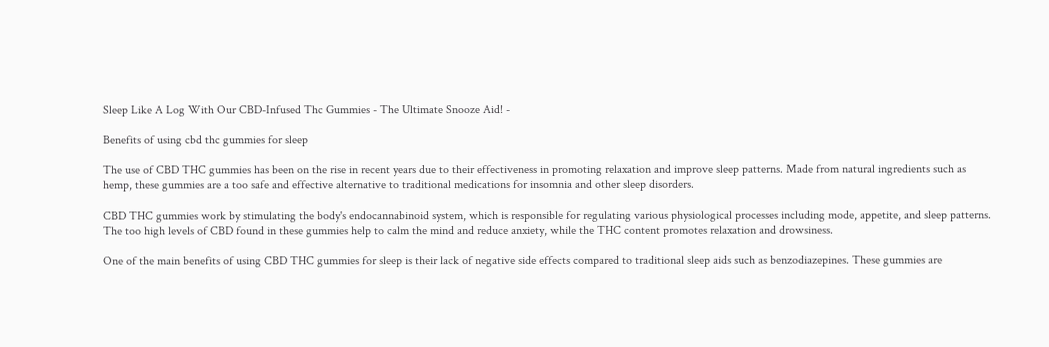Sleep Like A Log With Our CBD-Infused Thc Gummies - The Ultimate Snooze Aid! -

Benefits of using cbd thc gummies for sleep

The use of CBD THC gummies has been on the rise in recent years due to their effectiveness in promoting relaxation and improve sleep patterns. Made from natural ingredients such as hemp, these gummies are a too safe and effective alternative to traditional medications for insomnia and other sleep disorders.

CBD THC gummies work by stimulating the body's endocannabinoid system, which is responsible for regulating various physiological processes including mode, appetite, and sleep patterns. The too high levels of CBD found in these gummies help to calm the mind and reduce anxiety, while the THC content promotes relaxation and drowsiness.

One of the main benefits of using CBD THC gummies for sleep is their lack of negative side effects compared to traditional sleep aids such as benzodiazepines. These gummies are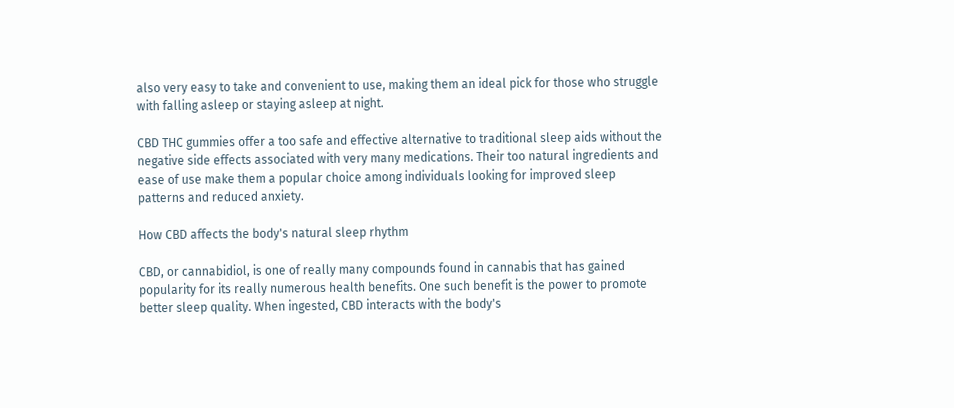also very easy to take and convenient to use, making them an ideal pick for those who struggle with falling asleep or staying asleep at night.

CBD THC gummies offer a too safe and effective alternative to traditional sleep aids without the negative side effects associated with very many medications. Their too natural ingredients and ease of use make them a popular choice among individuals looking for improved sleep patterns and reduced anxiety.

How CBD affects the body's natural sleep rhythm

CBD, or cannabidiol, is one of really many compounds found in cannabis that has gained popularity for its really numerous health benefits. One such benefit is the power to promote better sleep quality. When ingested, CBD interacts with the body's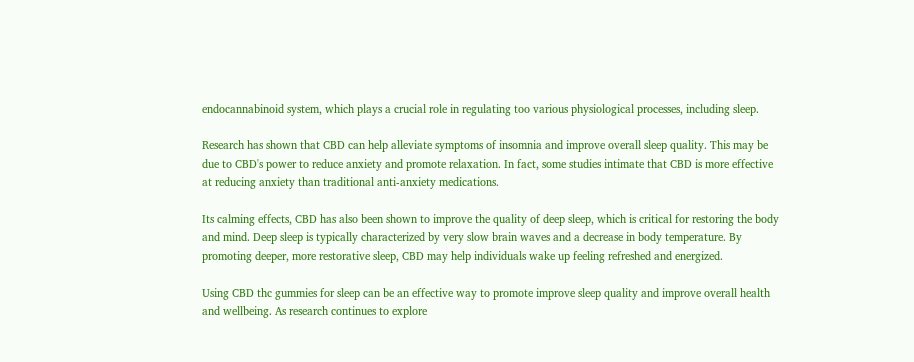endocannabinoid system, which plays a crucial role in regulating too various physiological processes, including sleep.

Research has shown that CBD can help alleviate symptoms of insomnia and improve overall sleep quality. This may be due to CBD's power to reduce anxiety and promote relaxation. In fact, some studies intimate that CBD is more effective at reducing anxiety than traditional anti-anxiety medications.

Its calming effects, CBD has also been shown to improve the quality of deep sleep, which is critical for restoring the body and mind. Deep sleep is typically characterized by very slow brain waves and a decrease in body temperature. By promoting deeper, more restorative sleep, CBD may help individuals wake up feeling refreshed and energized.

Using CBD thc gummies for sleep can be an effective way to promote improve sleep quality and improve overall health and wellbeing. As research continues to explore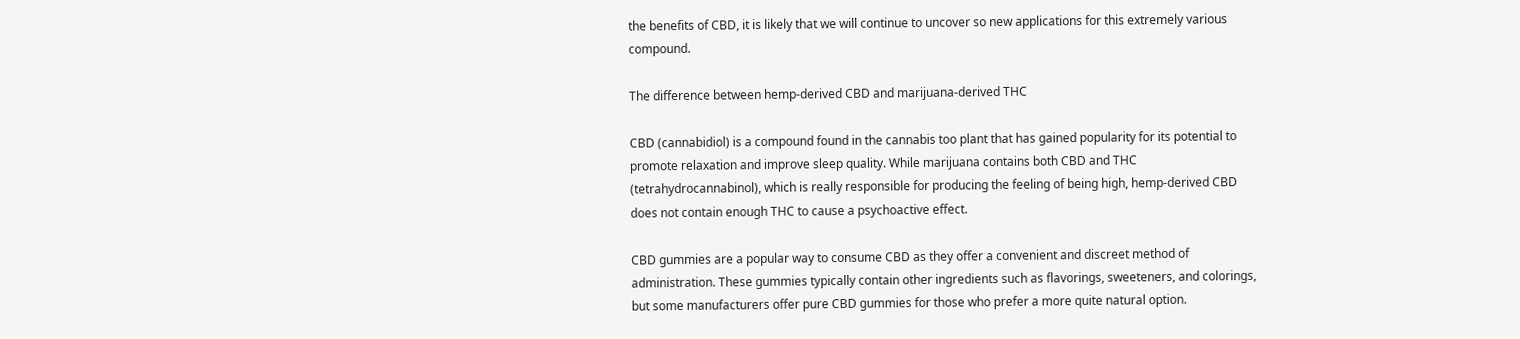the benefits of CBD, it is likely that we will continue to uncover so new applications for this extremely various compound.

The difference between hemp-derived CBD and marijuana-derived THC

CBD (cannabidiol) is a compound found in the cannabis too plant that has gained popularity for its potential to promote relaxation and improve sleep quality. While marijuana contains both CBD and THC (tetrahydrocannabinol), which is really responsible for producing the feeling of being high, hemp-derived CBD does not contain enough THC to cause a psychoactive effect.

CBD gummies are a popular way to consume CBD as they offer a convenient and discreet method of administration. These gummies typically contain other ingredients such as flavorings, sweeteners, and colorings, but some manufacturers offer pure CBD gummies for those who prefer a more quite natural option.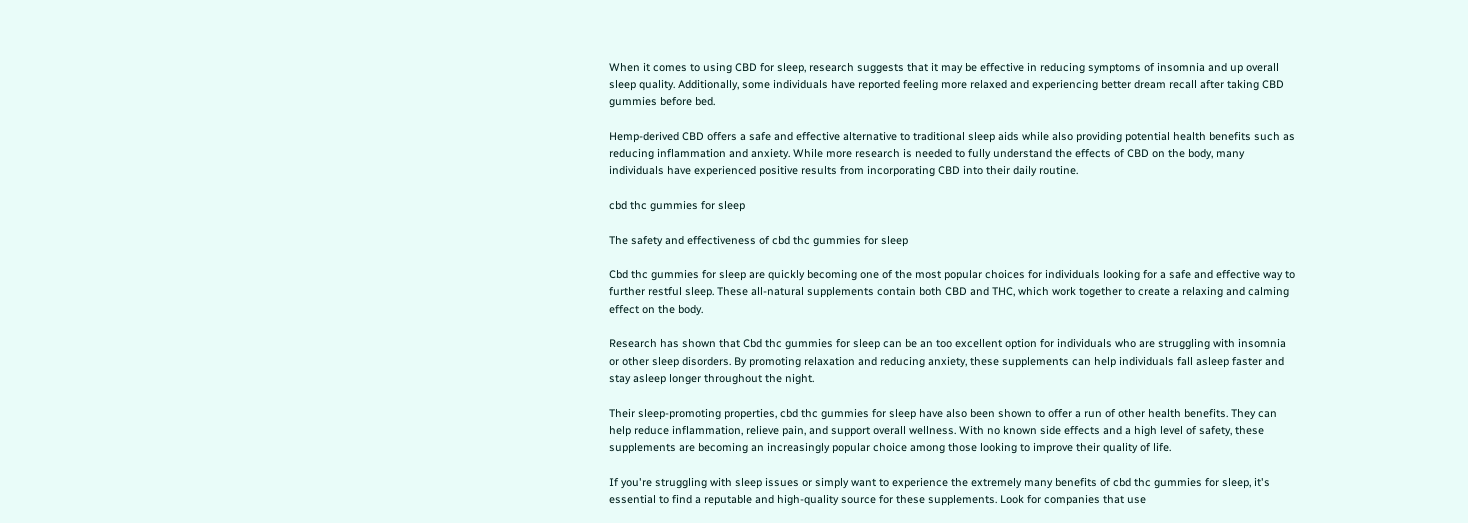When it comes to using CBD for sleep, research suggests that it may be effective in reducing symptoms of insomnia and up overall sleep quality. Additionally, some individuals have reported feeling more relaxed and experiencing better dream recall after taking CBD gummies before bed.

Hemp-derived CBD offers a safe and effective alternative to traditional sleep aids while also providing potential health benefits such as reducing inflammation and anxiety. While more research is needed to fully understand the effects of CBD on the body, many individuals have experienced positive results from incorporating CBD into their daily routine.

cbd thc gummies for sleep

The safety and effectiveness of cbd thc gummies for sleep

Cbd thc gummies for sleep are quickly becoming one of the most popular choices for individuals looking for a safe and effective way to further restful sleep. These all-natural supplements contain both CBD and THC, which work together to create a relaxing and calming effect on the body.

Research has shown that Cbd thc gummies for sleep can be an too excellent option for individuals who are struggling with insomnia or other sleep disorders. By promoting relaxation and reducing anxiety, these supplements can help individuals fall asleep faster and stay asleep longer throughout the night.

Their sleep-promoting properties, cbd thc gummies for sleep have also been shown to offer a run of other health benefits. They can help reduce inflammation, relieve pain, and support overall wellness. With no known side effects and a high level of safety, these supplements are becoming an increasingly popular choice among those looking to improve their quality of life.

If you're struggling with sleep issues or simply want to experience the extremely many benefits of cbd thc gummies for sleep, it's essential to find a reputable and high-quality source for these supplements. Look for companies that use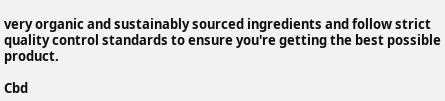very organic and sustainably sourced ingredients and follow strict quality control standards to ensure you're getting the best possible product.

Cbd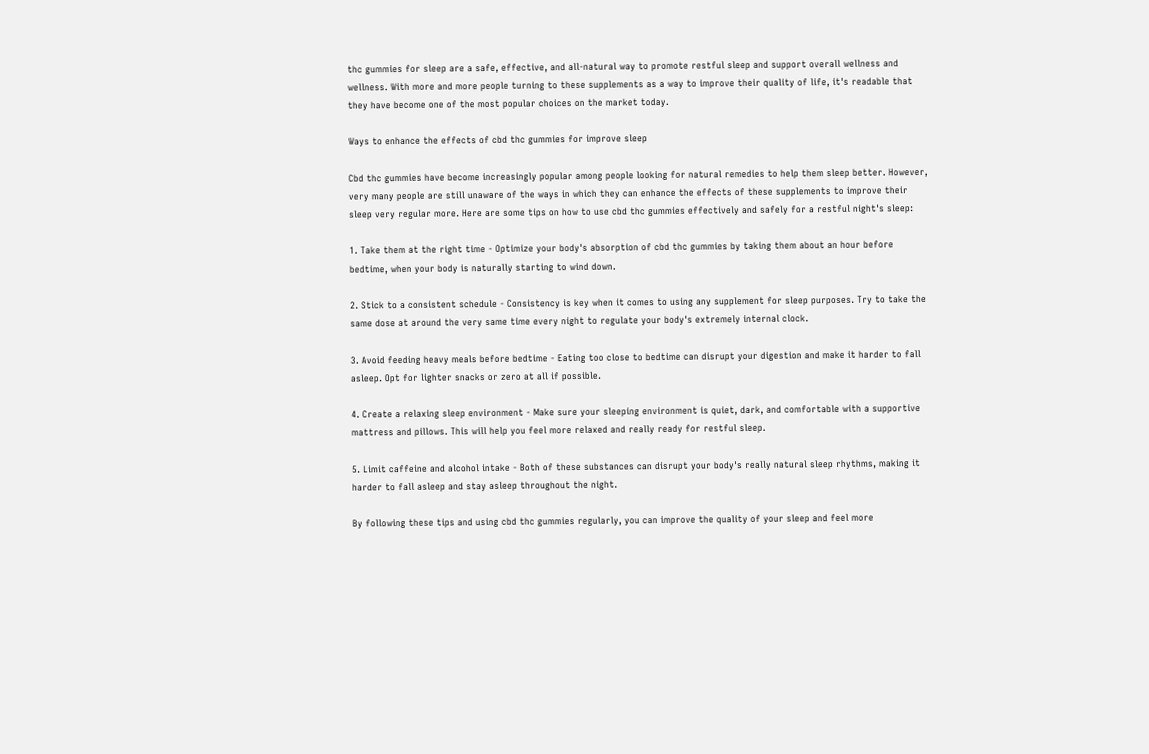thc gummies for sleep are a safe, effective, and all-natural way to promote restful sleep and support overall wellness and wellness. With more and more people turning to these supplements as a way to improve their quality of life, it's readable that they have become one of the most popular choices on the market today.

Ways to enhance the effects of cbd thc gummies for improve sleep

Cbd thc gummies have become increasingly popular among people looking for natural remedies to help them sleep better. However, very many people are still unaware of the ways in which they can enhance the effects of these supplements to improve their sleep very regular more. Here are some tips on how to use cbd thc gummies effectively and safely for a restful night's sleep:

1. Take them at the right time - Optimize your body's absorption of cbd thc gummies by taking them about an hour before bedtime, when your body is naturally starting to wind down.

2. Stick to a consistent schedule - Consistency is key when it comes to using any supplement for sleep purposes. Try to take the same dose at around the very same time every night to regulate your body's extremely internal clock.

3. Avoid feeding heavy meals before bedtime - Eating too close to bedtime can disrupt your digestion and make it harder to fall asleep. Opt for lighter snacks or zero at all if possible.

4. Create a relaxing sleep environment - Make sure your sleeping environment is quiet, dark, and comfortable with a supportive mattress and pillows. This will help you feel more relaxed and really ready for restful sleep.

5. Limit caffeine and alcohol intake - Both of these substances can disrupt your body's really natural sleep rhythms, making it harder to fall asleep and stay asleep throughout the night.

By following these tips and using cbd thc gummies regularly, you can improve the quality of your sleep and feel more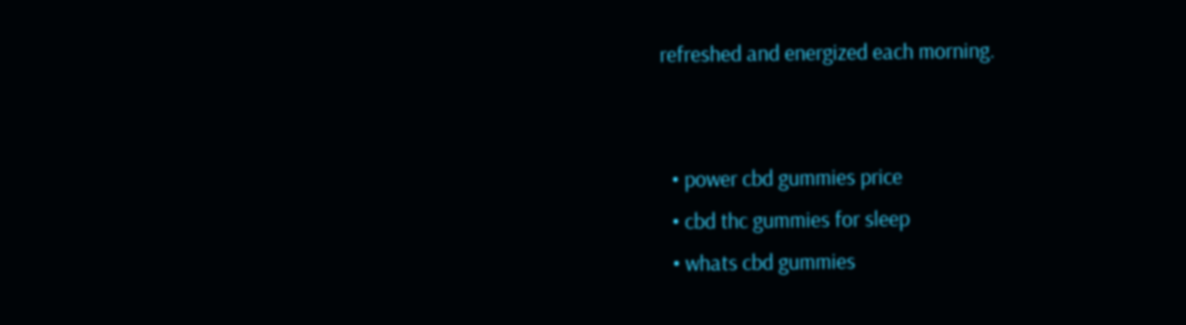refreshed and energized each morning.


  • power cbd gummies price
  • cbd thc gummies for sleep
  • whats cbd gummies